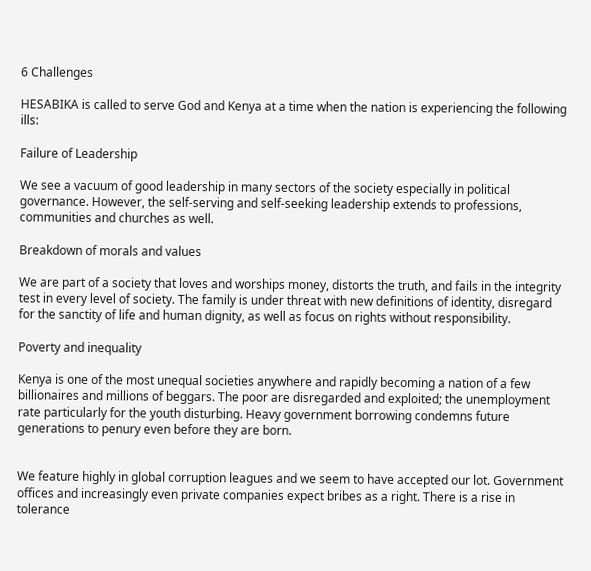6 Challenges

HESABIKA is called to serve God and Kenya at a time when the nation is experiencing the following ills:

Failure of Leadership

We see a vacuum of good leadership in many sectors of the society especially in political governance. However, the self-serving and self-seeking leadership extends to professions, communities and churches as well.

Breakdown of morals and values

We are part of a society that loves and worships money, distorts the truth, and fails in the integrity test in every level of society. The family is under threat with new definitions of identity, disregard for the sanctity of life and human dignity, as well as focus on rights without responsibility.

Poverty and inequality

Kenya is one of the most unequal societies anywhere and rapidly becoming a nation of a few billionaires and millions of beggars. The poor are disregarded and exploited; the unemployment rate particularly for the youth disturbing. Heavy government borrowing condemns future generations to penury even before they are born.


We feature highly in global corruption leagues and we seem to have accepted our lot. Government offices and increasingly even private companies expect bribes as a right. There is a rise in tolerance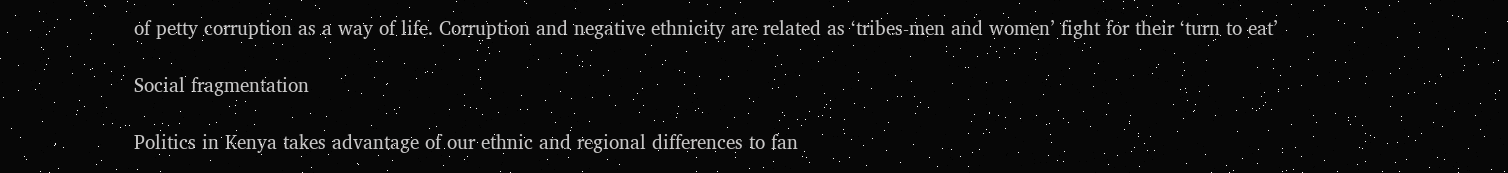of petty corruption as a way of life. Corruption and negative ethnicity are related as ‘tribes-men and women’ fight for their ‘turn to eat’

Social fragmentation

Politics in Kenya takes advantage of our ethnic and regional differences to fan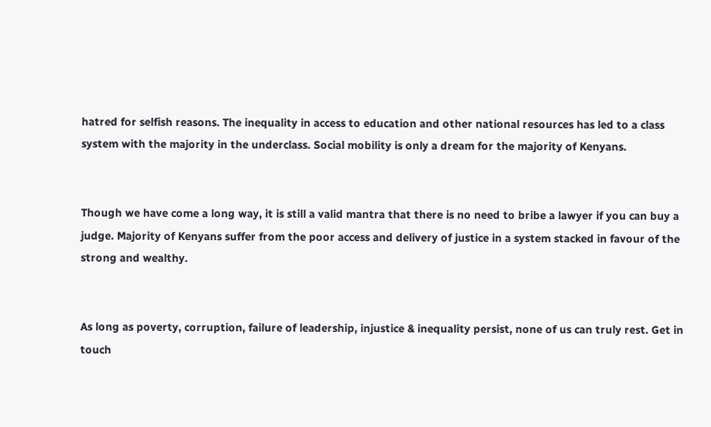hatred for selfish reasons. The inequality in access to education and other national resources has led to a class system with the majority in the underclass. Social mobility is only a dream for the majority of Kenyans.


Though we have come a long way, it is still a valid mantra that there is no need to bribe a lawyer if you can buy a judge. Majority of Kenyans suffer from the poor access and delivery of justice in a system stacked in favour of the strong and wealthy.


As long as poverty, corruption, failure of leadership, injustice & inequality persist, none of us can truly rest. Get in touch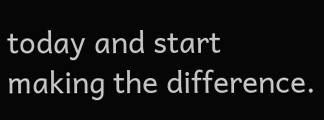today and start making the difference.